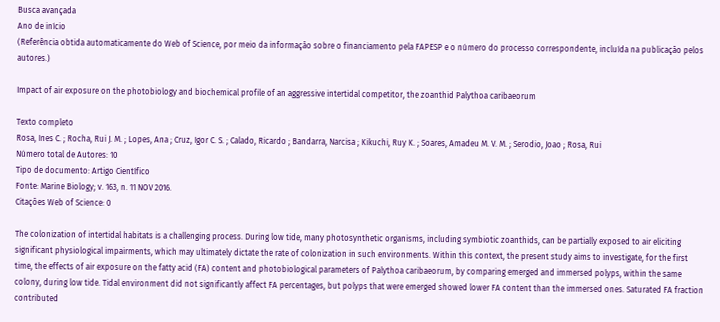Busca avançada
Ano de início
(Referência obtida automaticamente do Web of Science, por meio da informação sobre o financiamento pela FAPESP e o número do processo correspondente, incluída na publicação pelos autores.)

Impact of air exposure on the photobiology and biochemical profile of an aggressive intertidal competitor, the zoanthid Palythoa caribaeorum

Texto completo
Rosa, Ines C. ; Rocha, Rui J. M. ; Lopes, Ana ; Cruz, Igor C. S. ; Calado, Ricardo ; Bandarra, Narcisa ; Kikuchi, Ruy K. ; Soares, Amadeu M. V. M. ; Serodio, Joao ; Rosa, Rui
Número total de Autores: 10
Tipo de documento: Artigo Científico
Fonte: Marine Biology; v. 163, n. 11 NOV 2016.
Citações Web of Science: 0

The colonization of intertidal habitats is a challenging process. During low tide, many photosynthetic organisms, including symbiotic zoanthids, can be partially exposed to air eliciting significant physiological impairments, which may ultimately dictate the rate of colonization in such environments. Within this context, the present study aims to investigate, for the first time, the effects of air exposure on the fatty acid (FA) content and photobiological parameters of Palythoa caribaeorum, by comparing emerged and immersed polyps, within the same colony, during low tide. Tidal environment did not significantly affect FA percentages, but polyps that were emerged showed lower FA content than the immersed ones. Saturated FA fraction contributed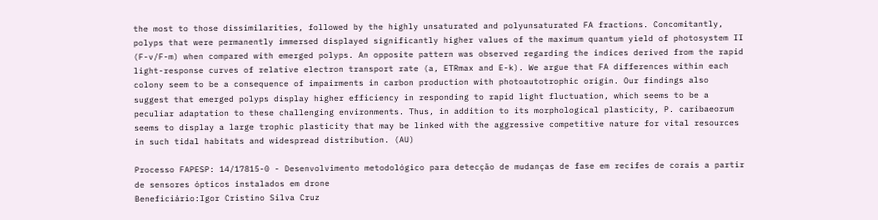the most to those dissimilarities, followed by the highly unsaturated and polyunsaturated FA fractions. Concomitantly, polyps that were permanently immersed displayed significantly higher values of the maximum quantum yield of photosystem II (F-v/F-m) when compared with emerged polyps. An opposite pattern was observed regarding the indices derived from the rapid light-response curves of relative electron transport rate (a, ETRmax and E-k). We argue that FA differences within each colony seem to be a consequence of impairments in carbon production with photoautotrophic origin. Our findings also suggest that emerged polyps display higher efficiency in responding to rapid light fluctuation, which seems to be a peculiar adaptation to these challenging environments. Thus, in addition to its morphological plasticity, P. caribaeorum seems to display a large trophic plasticity that may be linked with the aggressive competitive nature for vital resources in such tidal habitats and widespread distribution. (AU)

Processo FAPESP: 14/17815-0 - Desenvolvimento metodológico para detecção de mudanças de fase em recifes de corais a partir de sensores ópticos instalados em drone
Beneficiário:Igor Cristino Silva Cruz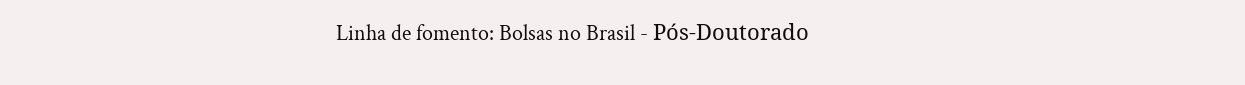Linha de fomento: Bolsas no Brasil - Pós-Doutorado